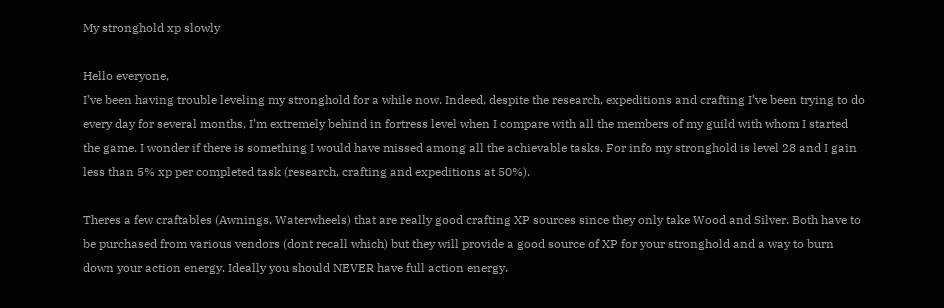My stronghold xp slowly

Hello everyone,
I’ve been having trouble leveling my stronghold for a while now. Indeed, despite the research, expeditions and crafting I’ve been trying to do every day for several months, I’m extremely behind in fortress level when I compare with all the members of my guild with whom I started the game. I wonder if there is something I would have missed among all the achievable tasks. For info my stronghold is level 28 and I gain less than 5% xp per completed task (research, crafting and expeditions at 50%).

Theres a few craftables (Awnings, Waterwheels) that are really good crafting XP sources since they only take Wood and Silver. Both have to be purchased from various vendors (dont recall which) but they will provide a good source of XP for your stronghold and a way to burn down your action energy. Ideally you should NEVER have full action energy.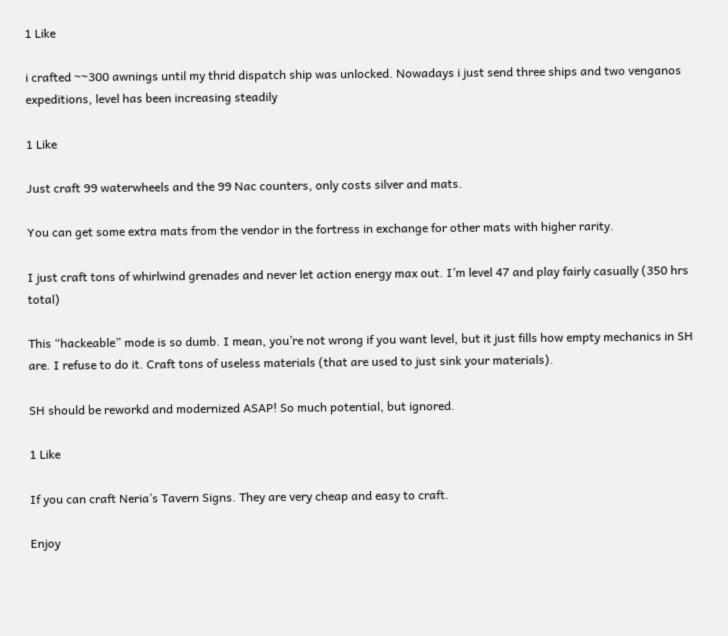1 Like

i crafted ~~300 awnings until my thrid dispatch ship was unlocked. Nowadays i just send three ships and two venganos expeditions, level has been increasing steadily

1 Like

Just craft 99 waterwheels and the 99 Nac counters, only costs silver and mats.

You can get some extra mats from the vendor in the fortress in exchange for other mats with higher rarity.

I just craft tons of whirlwind grenades and never let action energy max out. I’m level 47 and play fairly casually (350 hrs total)

This “hackeable” mode is so dumb. I mean, you’re not wrong if you want level, but it just fills how empty mechanics in SH are. I refuse to do it. Craft tons of useless materials (that are used to just sink your materials).

SH should be reworkd and modernized ASAP! So much potential, but ignored.

1 Like

If you can craft Neria’s Tavern Signs. They are very cheap and easy to craft.

Enjoy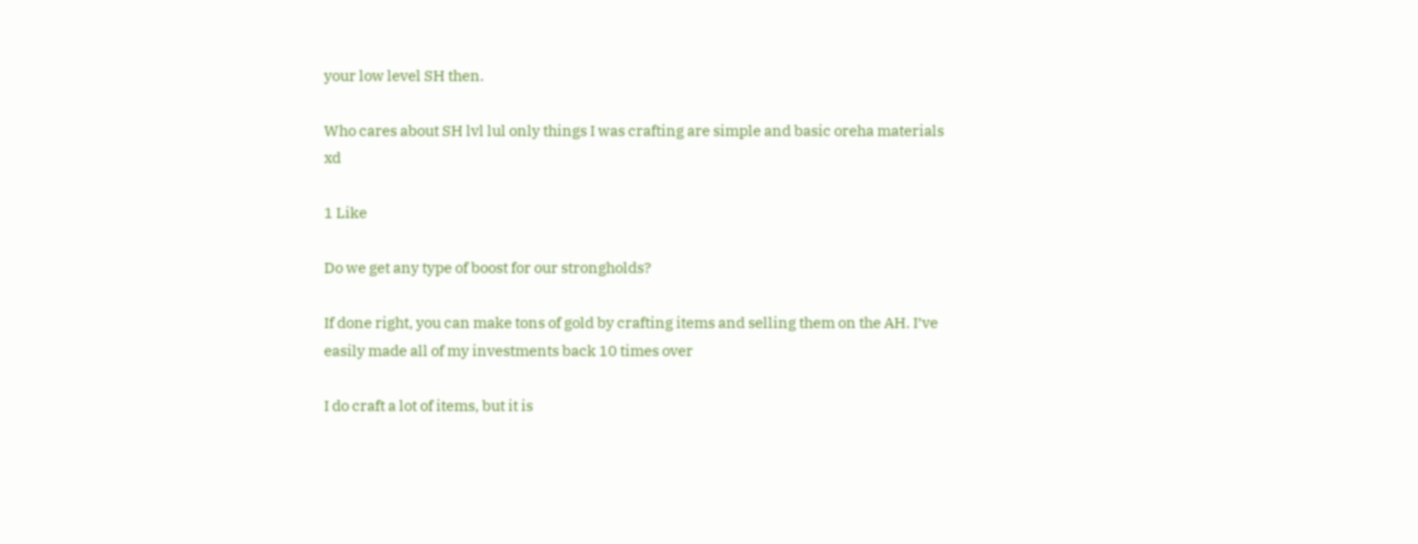your low level SH then.

Who cares about SH lvl lul only things I was crafting are simple and basic oreha materials xd

1 Like

Do we get any type of boost for our strongholds?

If done right, you can make tons of gold by crafting items and selling them on the AH. I’ve easily made all of my investments back 10 times over

I do craft a lot of items, but it is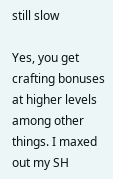still slow

Yes, you get crafting bonuses at higher levels among other things. I maxed out my SH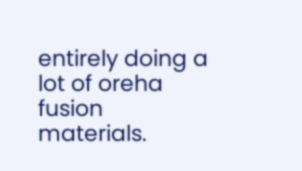entirely doing a lot of oreha fusion materials.